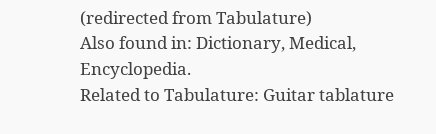(redirected from Tabulature)
Also found in: Dictionary, Medical, Encyclopedia.
Related to Tabulature: Guitar tablature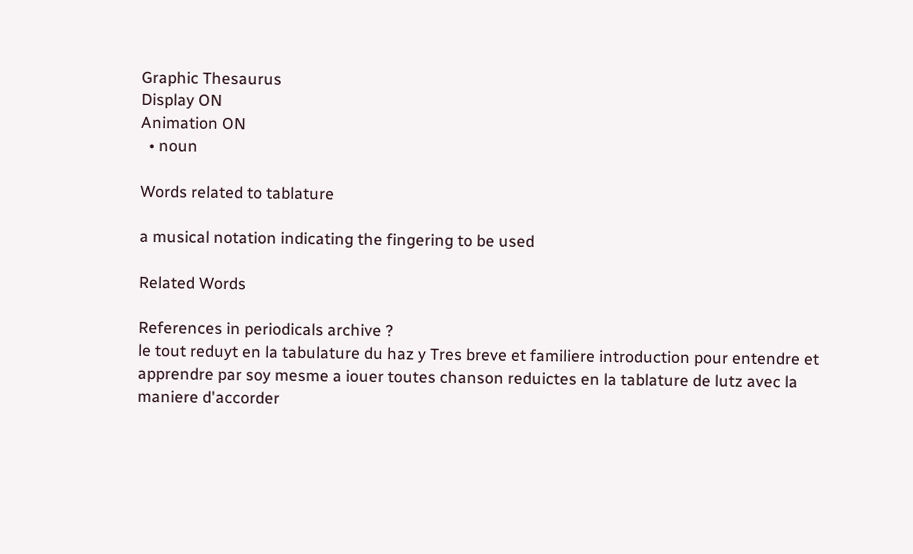Graphic Thesaurus
Display ON
Animation ON
  • noun

Words related to tablature

a musical notation indicating the fingering to be used

Related Words

References in periodicals archive ?
le tout reduyt en la tabulature du haz y Tres breve et familiere introduction pour entendre et apprendre par soy mesme a iouer toutes chanson reduictes en la tablature de lutz avec la maniere d'accorder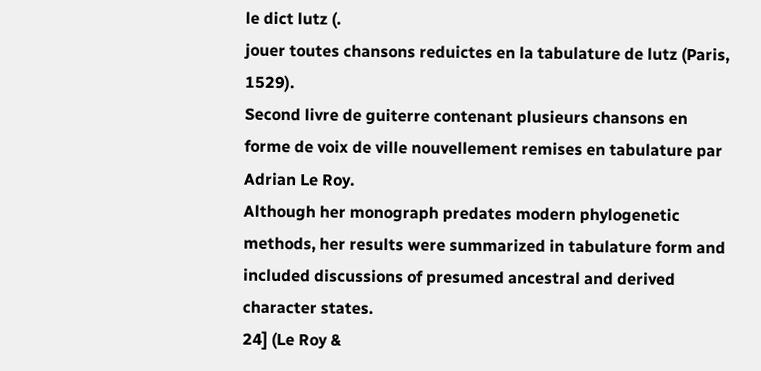le dict lutz (.
jouer toutes chansons reduictes en la tabulature de lutz (Paris, 1529).
Second livre de guiterre contenant plusieurs chansons en forme de voix de ville nouvellement remises en tabulature par Adrian Le Roy.
Although her monograph predates modern phylogenetic methods, her results were summarized in tabulature form and included discussions of presumed ancestral and derived character states.
24] (Le Roy &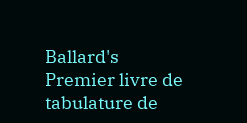Ballard's Premier livre de tabulature de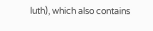luth), which also contains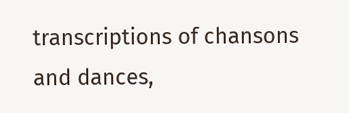transcriptions of chansons and dances,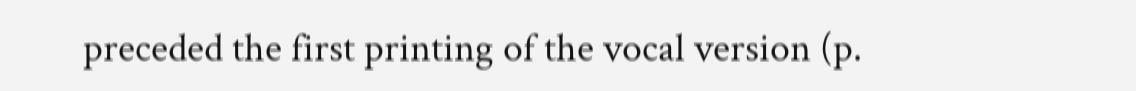preceded the first printing of the vocal version (p.